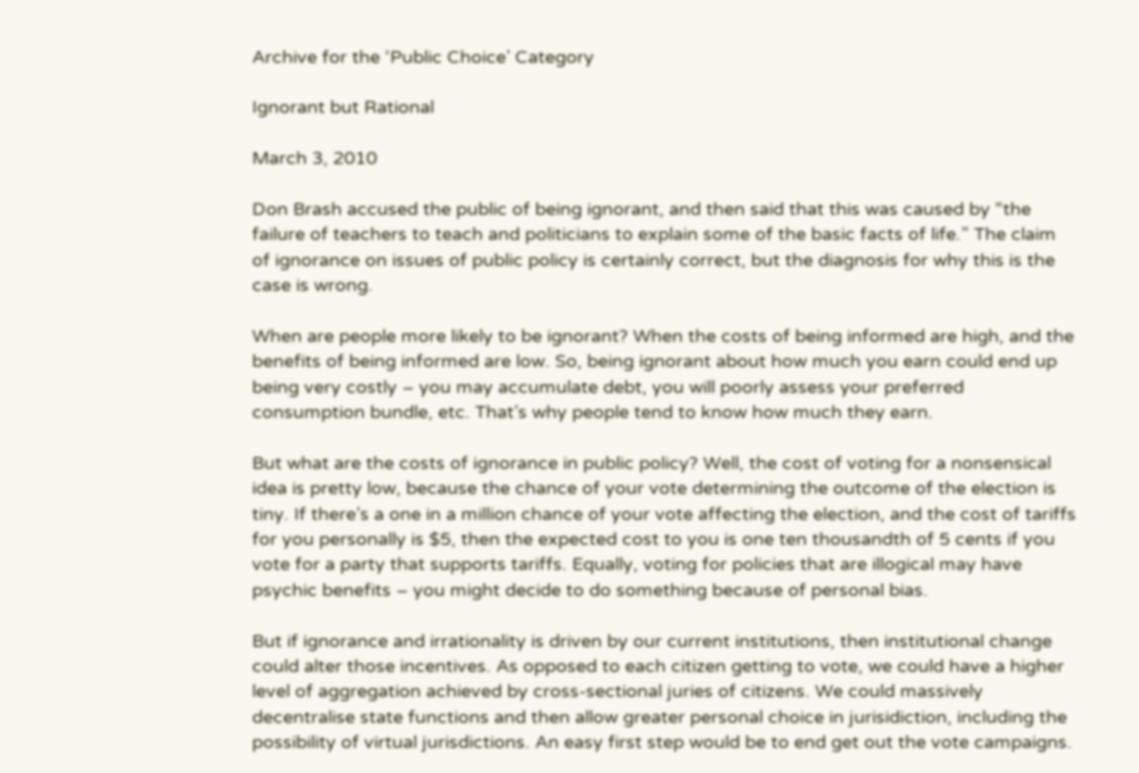Archive for the ‘Public Choice’ Category

Ignorant but Rational

March 3, 2010

Don Brash accused the public of being ignorant, and then said that this was caused by “the failure of teachers to teach and politicians to explain some of the basic facts of life.” The claim of ignorance on issues of public policy is certainly correct, but the diagnosis for why this is the case is wrong.

When are people more likely to be ignorant? When the costs of being informed are high, and the benefits of being informed are low. So, being ignorant about how much you earn could end up being very costly – you may accumulate debt, you will poorly assess your preferred consumption bundle, etc. That’s why people tend to know how much they earn.

But what are the costs of ignorance in public policy? Well, the cost of voting for a nonsensical idea is pretty low, because the chance of your vote determining the outcome of the election is tiny. If there’s a one in a million chance of your vote affecting the election, and the cost of tariffs for you personally is $5, then the expected cost to you is one ten thousandth of 5 cents if you vote for a party that supports tariffs. Equally, voting for policies that are illogical may have psychic benefits – you might decide to do something because of personal bias.

But if ignorance and irrationality is driven by our current institutions, then institutional change could alter those incentives. As opposed to each citizen getting to vote, we could have a higher level of aggregation achieved by cross-sectional juries of citizens. We could massively decentralise state functions and then allow greater personal choice in jurisidiction, including the possibility of virtual jurisdictions. An easy first step would be to end get out the vote campaigns.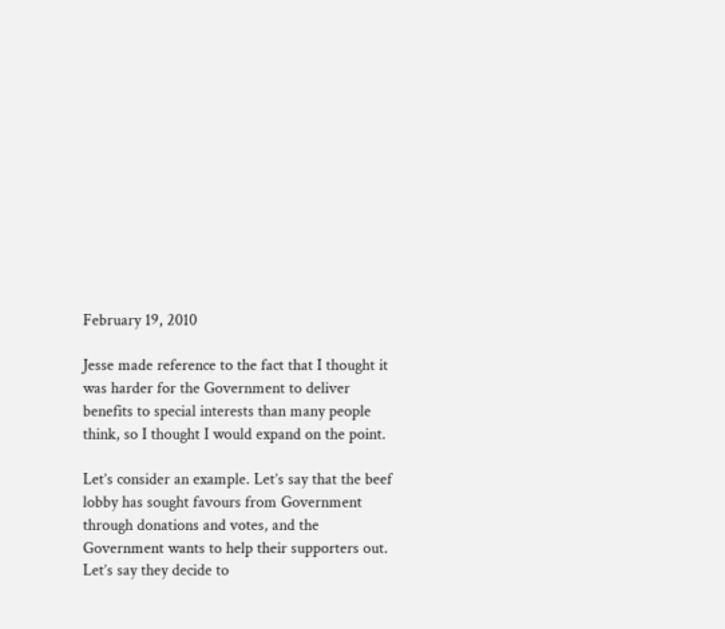February 19, 2010

Jesse made reference to the fact that I thought it was harder for the Government to deliver benefits to special interests than many people think, so I thought I would expand on the point.

Let’s consider an example. Let’s say that the beef lobby has sought favours from Government through donations and votes, and the Government wants to help their supporters out. Let’s say they decide to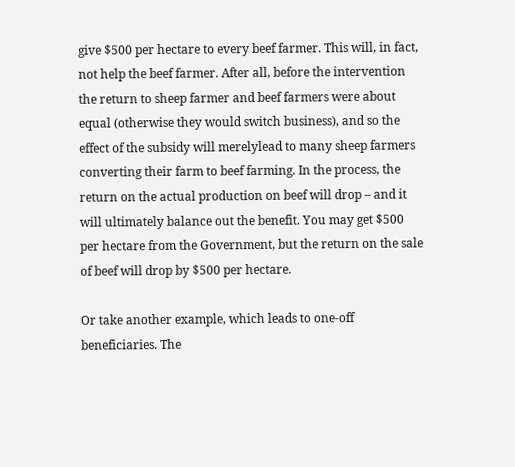give $500 per hectare to every beef farmer. This will, in fact, not help the beef farmer. After all, before the intervention the return to sheep farmer and beef farmers were about equal (otherwise they would switch business), and so the effect of the subsidy will merelylead to many sheep farmers converting their farm to beef farming. In the process, the return on the actual production on beef will drop – and it will ultimately balance out the benefit. You may get $500 per hectare from the Government, but the return on the sale of beef will drop by $500 per hectare.

Or take another example, which leads to one-off beneficiaries. The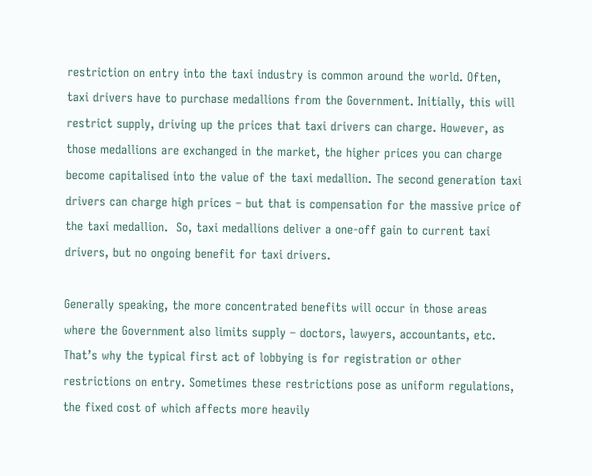restriction on entry into the taxi industry is common around the world. Often, taxi drivers have to purchase medallions from the Government. Initially, this will restrict supply, driving up the prices that taxi drivers can charge. However, as those medallions are exchanged in the market, the higher prices you can charge become capitalised into the value of the taxi medallion. The second generation taxi drivers can charge high prices – but that is compensation for the massive price of the taxi medallion.  So, taxi medallions deliver a one-off gain to current taxi drivers, but no ongoing benefit for taxi drivers.

Generally speaking, the more concentrated benefits will occur in those areas where the Government also limits supply – doctors, lawyers, accountants, etc. That’s why the typical first act of lobbying is for registration or other restrictions on entry. Sometimes these restrictions pose as uniform regulations, the fixed cost of which affects more heavily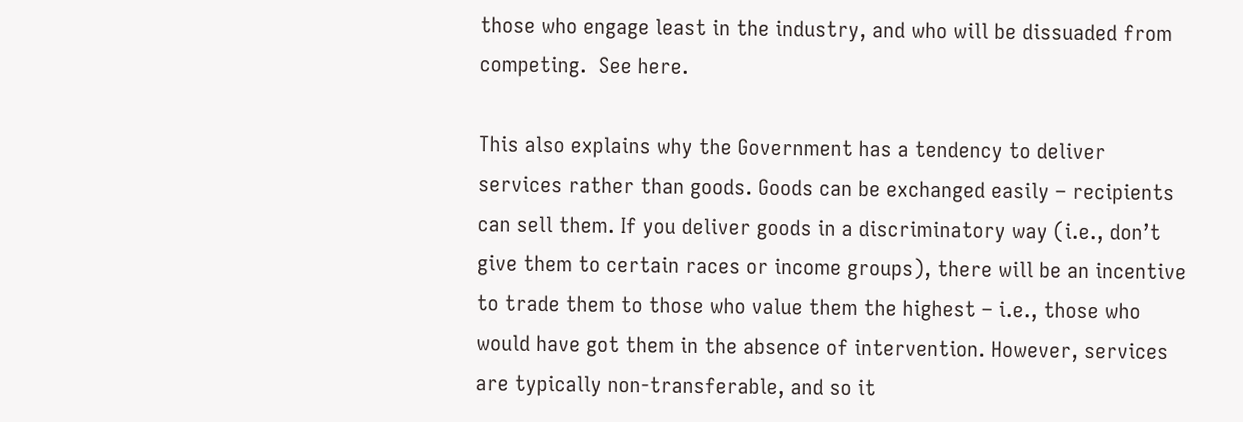those who engage least in the industry, and who will be dissuaded from competing.  See here.

This also explains why the Government has a tendency to deliver services rather than goods. Goods can be exchanged easily – recipients can sell them. If you deliver goods in a discriminatory way (i.e., don’t give them to certain races or income groups), there will be an incentive to trade them to those who value them the highest – i.e., those who would have got them in the absence of intervention. However, services are typically non-transferable, and so it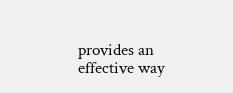provides an effective way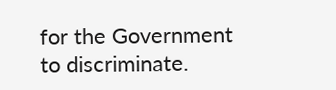for the Government to discriminate.